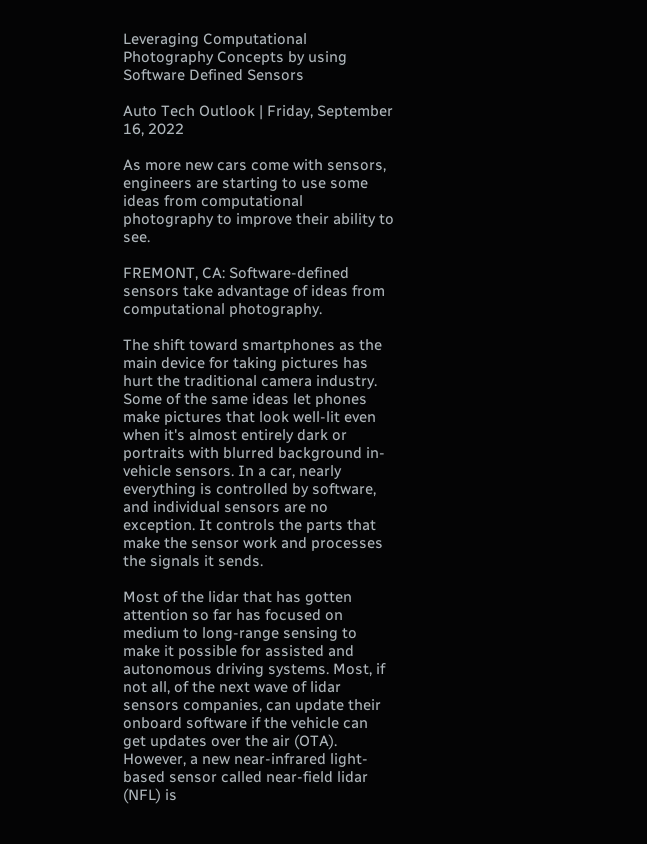Leveraging Computational Photography Concepts by using Software Defined Sensors

Auto Tech Outlook | Friday, September 16, 2022

As more new cars come with sensors, engineers are starting to use some ideas from computational photography to improve their ability to see.

FREMONT, CA: Software-defined sensors take advantage of ideas from computational photography.

The shift toward smartphones as the main device for taking pictures has hurt the traditional camera industry. Some of the same ideas let phones make pictures that look well-lit even when it's almost entirely dark or portraits with blurred background in-vehicle sensors. In a car, nearly everything is controlled by software, and individual sensors are no exception. It controls the parts that make the sensor work and processes the signals it sends.

Most of the lidar that has gotten attention so far has focused on medium to long-range sensing to make it possible for assisted and autonomous driving systems. Most, if not all, of the next wave of lidar sensors companies, can update their onboard software if the vehicle can get updates over the air (OTA). However, a new near-infrared light-based sensor called near-field lidar (NFL) is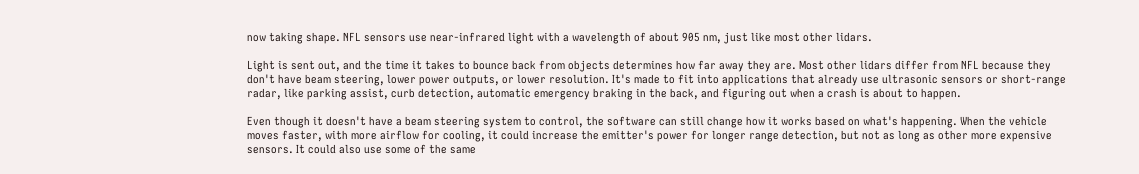now taking shape. NFL sensors use near-infrared light with a wavelength of about 905 nm, just like most other lidars.

Light is sent out, and the time it takes to bounce back from objects determines how far away they are. Most other lidars differ from NFL because they don't have beam steering, lower power outputs, or lower resolution. It's made to fit into applications that already use ultrasonic sensors or short-range radar, like parking assist, curb detection, automatic emergency braking in the back, and figuring out when a crash is about to happen.

Even though it doesn't have a beam steering system to control, the software can still change how it works based on what's happening. When the vehicle moves faster, with more airflow for cooling, it could increase the emitter's power for longer range detection, but not as long as other more expensive sensors. It could also use some of the same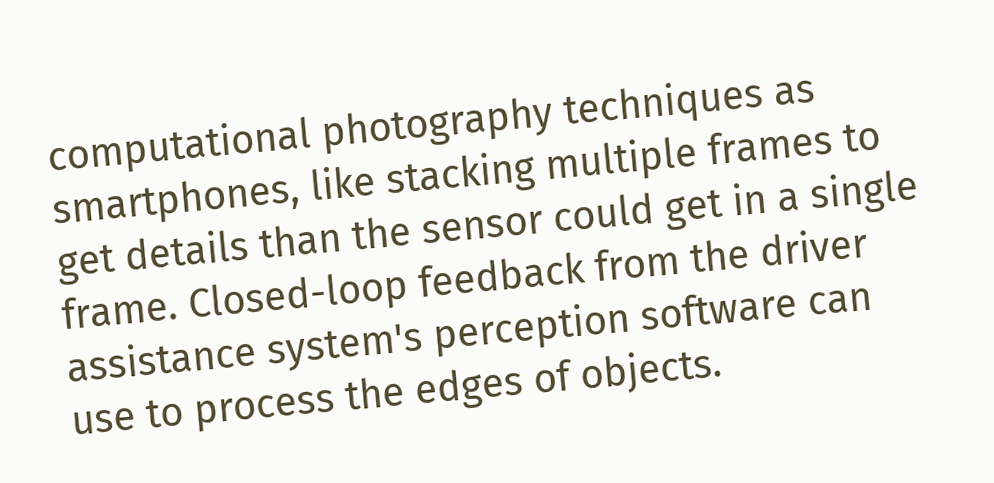computational photography techniques as smartphones, like stacking multiple frames to get details than the sensor could get in a single frame. Closed-loop feedback from the driver assistance system's perception software can use to process the edges of objects.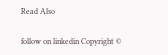Read Also

follow on linkedin Copyright ©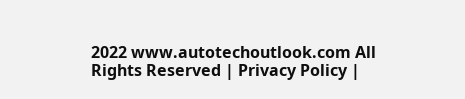2022 www.autotechoutlook.com All Rights Reserved | Privacy Policy |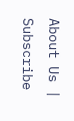About Us | Subscribe